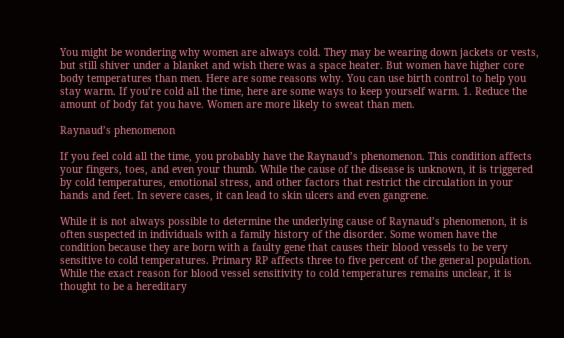You might be wondering why women are always cold. They may be wearing down jackets or vests, but still shiver under a blanket and wish there was a space heater. But women have higher core body temperatures than men. Here are some reasons why. You can use birth control to help you stay warm. If you’re cold all the time, here are some ways to keep yourself warm. 1. Reduce the amount of body fat you have. Women are more likely to sweat than men.

Raynaud’s phenomenon

If you feel cold all the time, you probably have the Raynaud’s phenomenon. This condition affects your fingers, toes, and even your thumb. While the cause of the disease is unknown, it is triggered by cold temperatures, emotional stress, and other factors that restrict the circulation in your hands and feet. In severe cases, it can lead to skin ulcers and even gangrene.

While it is not always possible to determine the underlying cause of Raynaud’s phenomenon, it is often suspected in individuals with a family history of the disorder. Some women have the condition because they are born with a faulty gene that causes their blood vessels to be very sensitive to cold temperatures. Primary RP affects three to five percent of the general population. While the exact reason for blood vessel sensitivity to cold temperatures remains unclear, it is thought to be a hereditary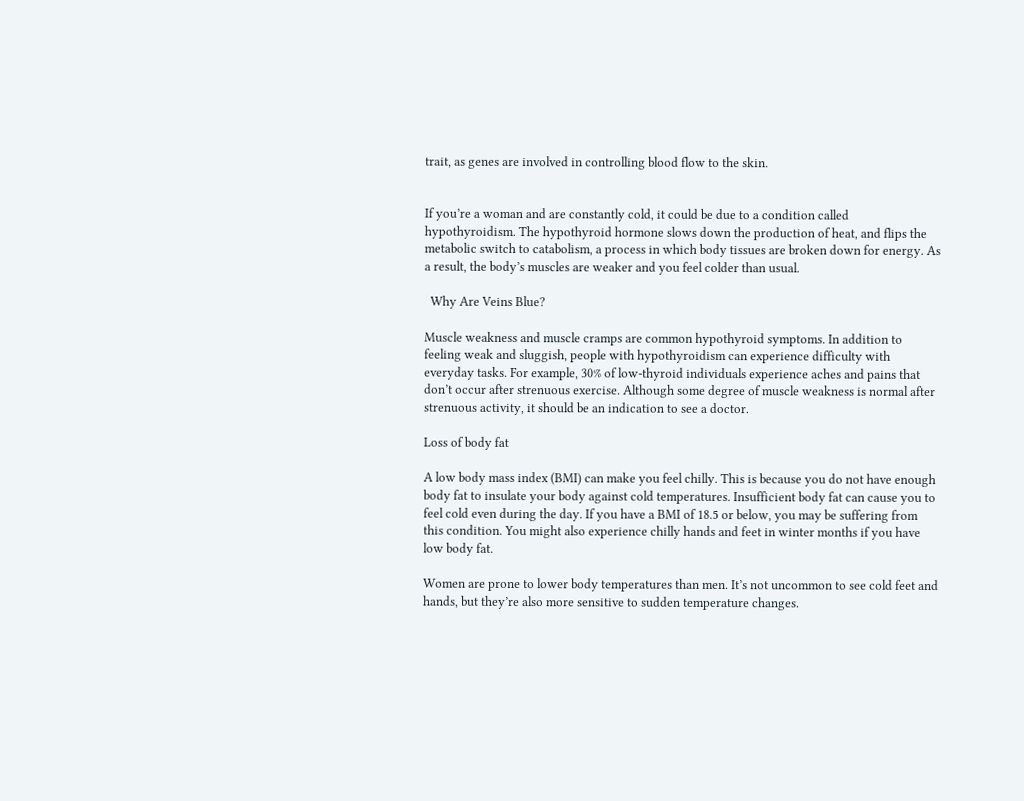trait, as genes are involved in controlling blood flow to the skin.


If you’re a woman and are constantly cold, it could be due to a condition called hypothyroidism. The hypothyroid hormone slows down the production of heat, and flips the metabolic switch to catabolism, a process in which body tissues are broken down for energy. As a result, the body’s muscles are weaker and you feel colder than usual.

  Why Are Veins Blue?

Muscle weakness and muscle cramps are common hypothyroid symptoms. In addition to feeling weak and sluggish, people with hypothyroidism can experience difficulty with everyday tasks. For example, 30% of low-thyroid individuals experience aches and pains that don’t occur after strenuous exercise. Although some degree of muscle weakness is normal after strenuous activity, it should be an indication to see a doctor.

Loss of body fat

A low body mass index (BMI) can make you feel chilly. This is because you do not have enough body fat to insulate your body against cold temperatures. Insufficient body fat can cause you to feel cold even during the day. If you have a BMI of 18.5 or below, you may be suffering from this condition. You might also experience chilly hands and feet in winter months if you have low body fat.

Women are prone to lower body temperatures than men. It’s not uncommon to see cold feet and hands, but they’re also more sensitive to sudden temperature changes.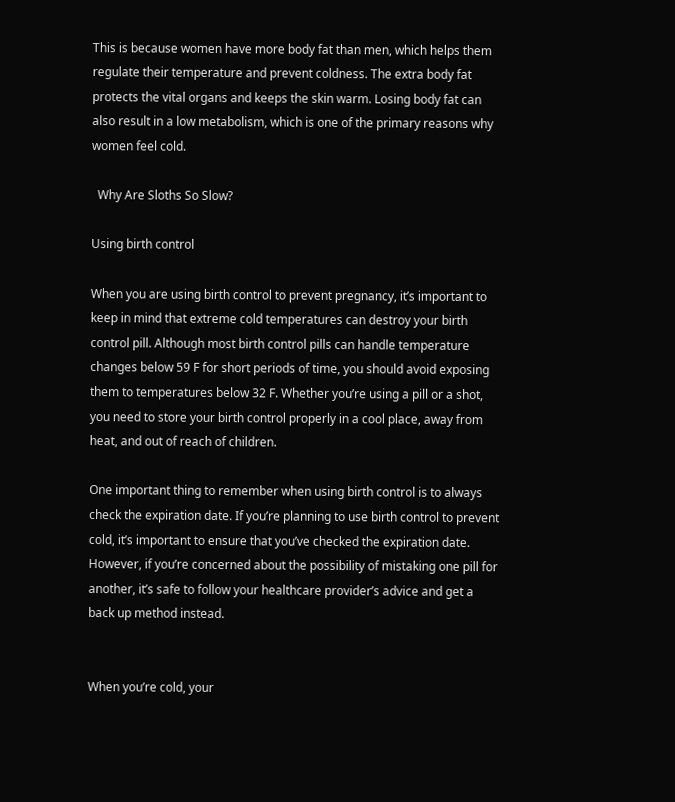This is because women have more body fat than men, which helps them regulate their temperature and prevent coldness. The extra body fat protects the vital organs and keeps the skin warm. Losing body fat can also result in a low metabolism, which is one of the primary reasons why women feel cold.

  Why Are Sloths So Slow?

Using birth control

When you are using birth control to prevent pregnancy, it’s important to keep in mind that extreme cold temperatures can destroy your birth control pill. Although most birth control pills can handle temperature changes below 59 F for short periods of time, you should avoid exposing them to temperatures below 32 F. Whether you’re using a pill or a shot, you need to store your birth control properly in a cool place, away from heat, and out of reach of children.

One important thing to remember when using birth control is to always check the expiration date. If you’re planning to use birth control to prevent cold, it’s important to ensure that you’ve checked the expiration date. However, if you’re concerned about the possibility of mistaking one pill for another, it’s safe to follow your healthcare provider’s advice and get a back up method instead.


When you’re cold, your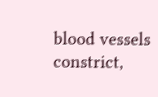blood vessels constrict,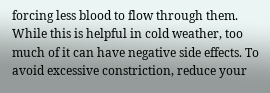forcing less blood to flow through them. While this is helpful in cold weather, too much of it can have negative side effects. To avoid excessive constriction, reduce your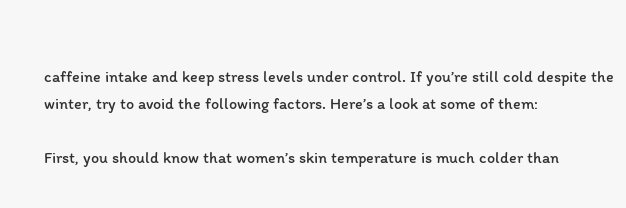caffeine intake and keep stress levels under control. If you’re still cold despite the winter, try to avoid the following factors. Here’s a look at some of them:

First, you should know that women’s skin temperature is much colder than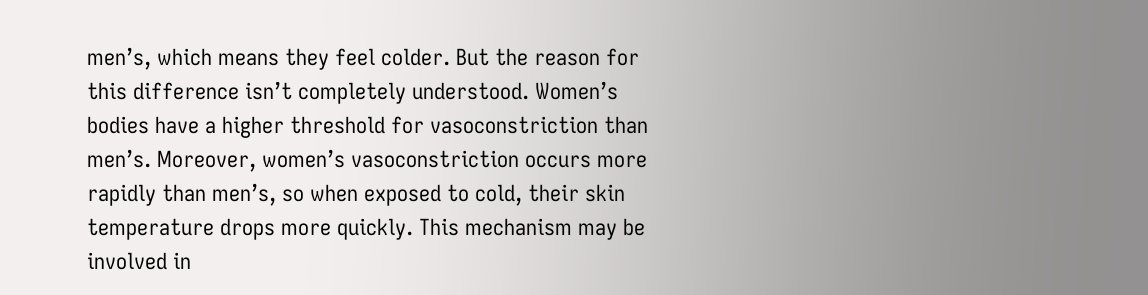men’s, which means they feel colder. But the reason for this difference isn’t completely understood. Women’s bodies have a higher threshold for vasoconstriction than men’s. Moreover, women’s vasoconstriction occurs more rapidly than men’s, so when exposed to cold, their skin temperature drops more quickly. This mechanism may be involved in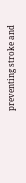preventing stroke and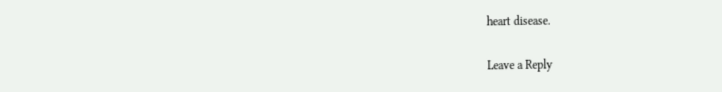heart disease.

Leave a Reply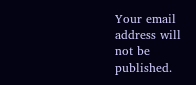Your email address will not be published.